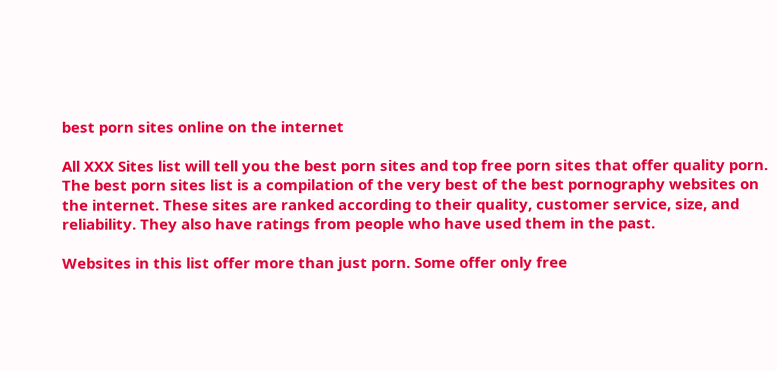best porn sites online on the internet

All XXX Sites list will tell you the best porn sites and top free porn sites that offer quality porn.  The best porn sites list is a compilation of the very best of the best pornography websites on the internet. These sites are ranked according to their quality, customer service, size, and reliability. They also have ratings from people who have used them in the past.

Websites in this list offer more than just porn. Some offer only free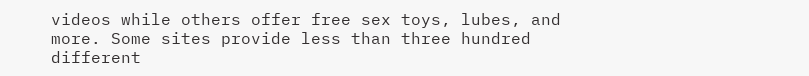videos while others offer free sex toys, lubes, and more. Some sites provide less than three hundred different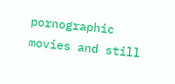pornographic movies and still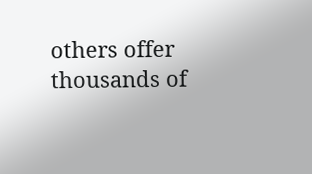others offer thousands of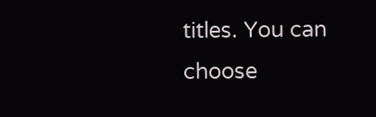titles. You can choose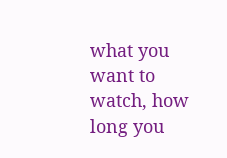what you want to watch, how long you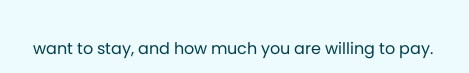want to stay, and how much you are willing to pay.